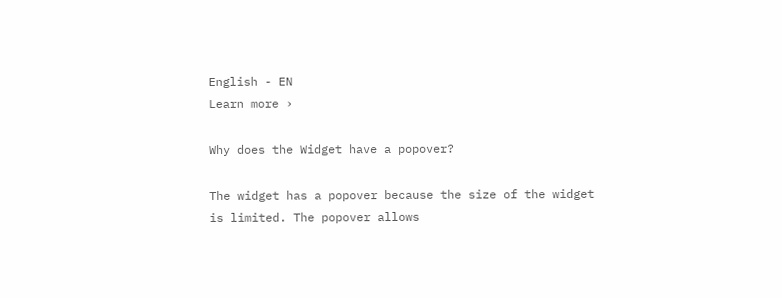English - EN
Learn more ›

Why does the Widget have a popover?

The widget has a popover because the size of the widget is limited. The popover allows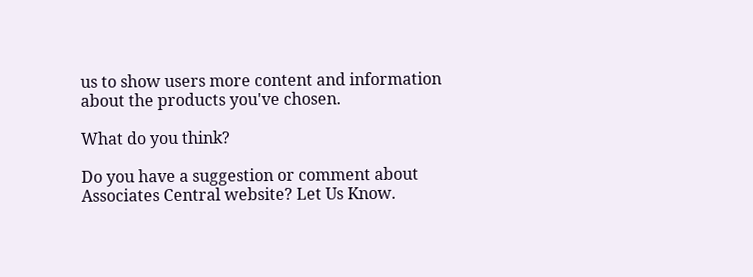us to show users more content and information about the products you've chosen.

What do you think?

Do you have a suggestion or comment about Associates Central website? Let Us Know.